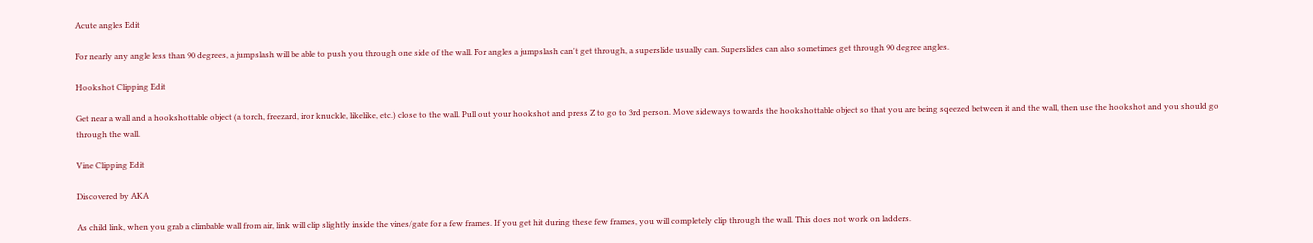Acute angles Edit

For nearly any angle less than 90 degrees, a jumpslash will be able to push you through one side of the wall. For angles a jumpslash can't get through, a superslide usually can. Superslides can also sometimes get through 90 degree angles.

Hookshot Clipping Edit

Get near a wall and a hookshottable object (a torch, freezard, iror knuckle, likelike, etc.) close to the wall. Pull out your hookshot and press Z to go to 3rd person. Move sideways towards the hookshottable object so that you are being sqeezed between it and the wall, then use the hookshot and you should go through the wall.

Vine Clipping Edit

Discovered by AKA

As child link, when you grab a climbable wall from air, link will clip slightly inside the vines/gate for a few frames. If you get hit during these few frames, you will completely clip through the wall. This does not work on ladders.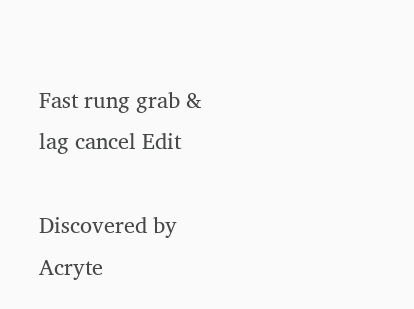Fast rung grab & lag cancel Edit

Discovered by Acryte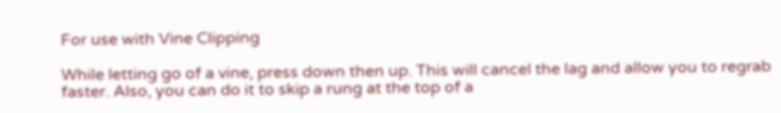For use with Vine Clipping

While letting go of a vine, press down then up. This will cancel the lag and allow you to regrab faster. Also, you can do it to skip a rung at the top of a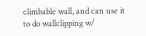climbable wall, and can use it to do wallclipping w/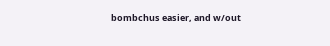bombchus easier, and w/out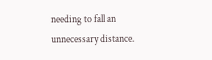needing to fall an unnecessary distance.